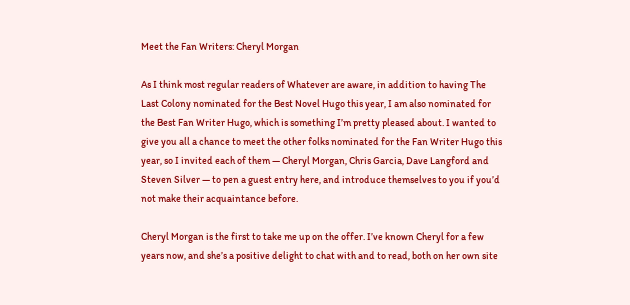Meet the Fan Writers: Cheryl Morgan

As I think most regular readers of Whatever are aware, in addition to having The Last Colony nominated for the Best Novel Hugo this year, I am also nominated for the Best Fan Writer Hugo, which is something I’m pretty pleased about. I wanted to give you all a chance to meet the other folks nominated for the Fan Writer Hugo this year, so I invited each of them — Cheryl Morgan, Chris Garcia, Dave Langford and Steven Silver — to pen a guest entry here, and introduce themselves to you if you’d not make their acquaintance before.

Cheryl Morgan is the first to take me up on the offer. I’ve known Cheryl for a few years now, and she’s a positive delight to chat with and to read, both on her own site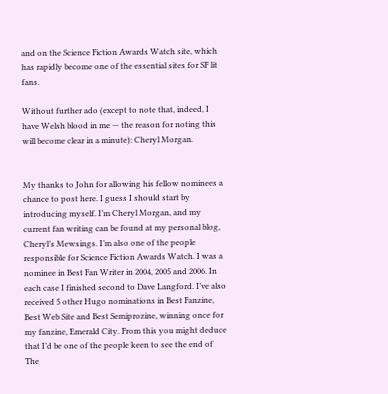and on the Science Fiction Awards Watch site, which has rapidly become one of the essential sites for SF lit fans.

Without further ado (except to note that, indeed, I have Welsh blood in me — the reason for noting this will become clear in a minute): Cheryl Morgan.


My thanks to John for allowing his fellow nominees a chance to post here. I guess I should start by introducing myself. I’m Cheryl Morgan, and my current fan writing can be found at my personal blog, Cheryl’s Mewsings. I’m also one of the people responsible for Science Fiction Awards Watch. I was a nominee in Best Fan Writer in 2004, 2005 and 2006. In each case I finished second to Dave Langford. I’ve also received 5 other Hugo nominations in Best Fanzine, Best Web Site and Best Semiprozine, winning once for my fanzine, Emerald City. From this you might deduce that I’d be one of the people keen to see the end of The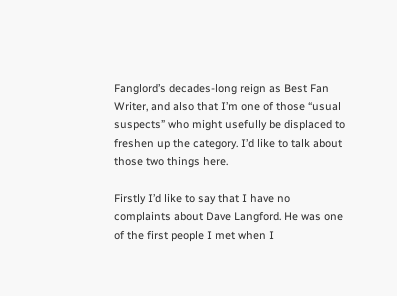Fanglord’s decades-long reign as Best Fan Writer, and also that I’m one of those “usual suspects” who might usefully be displaced to freshen up the category. I’d like to talk about those two things here.

Firstly I’d like to say that I have no complaints about Dave Langford. He was one of the first people I met when I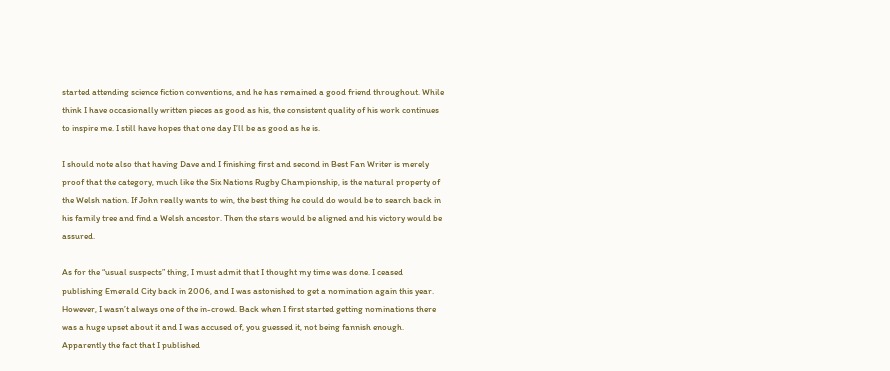started attending science fiction conventions, and he has remained a good friend throughout. While think I have occasionally written pieces as good as his, the consistent quality of his work continues to inspire me. I still have hopes that one day I’ll be as good as he is.

I should note also that having Dave and I finishing first and second in Best Fan Writer is merely proof that the category, much like the Six Nations Rugby Championship, is the natural property of the Welsh nation. If John really wants to win, the best thing he could do would be to search back in his family tree and find a Welsh ancestor. Then the stars would be aligned and his victory would be assured.

As for the “usual suspects” thing, I must admit that I thought my time was done. I ceased publishing Emerald City back in 2006, and I was astonished to get a nomination again this year. However, I wasn’t always one of the in-crowd. Back when I first started getting nominations there was a huge upset about it and I was accused of, you guessed it, not being fannish enough. Apparently the fact that I published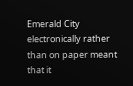Emerald City electronically rather than on paper meant that it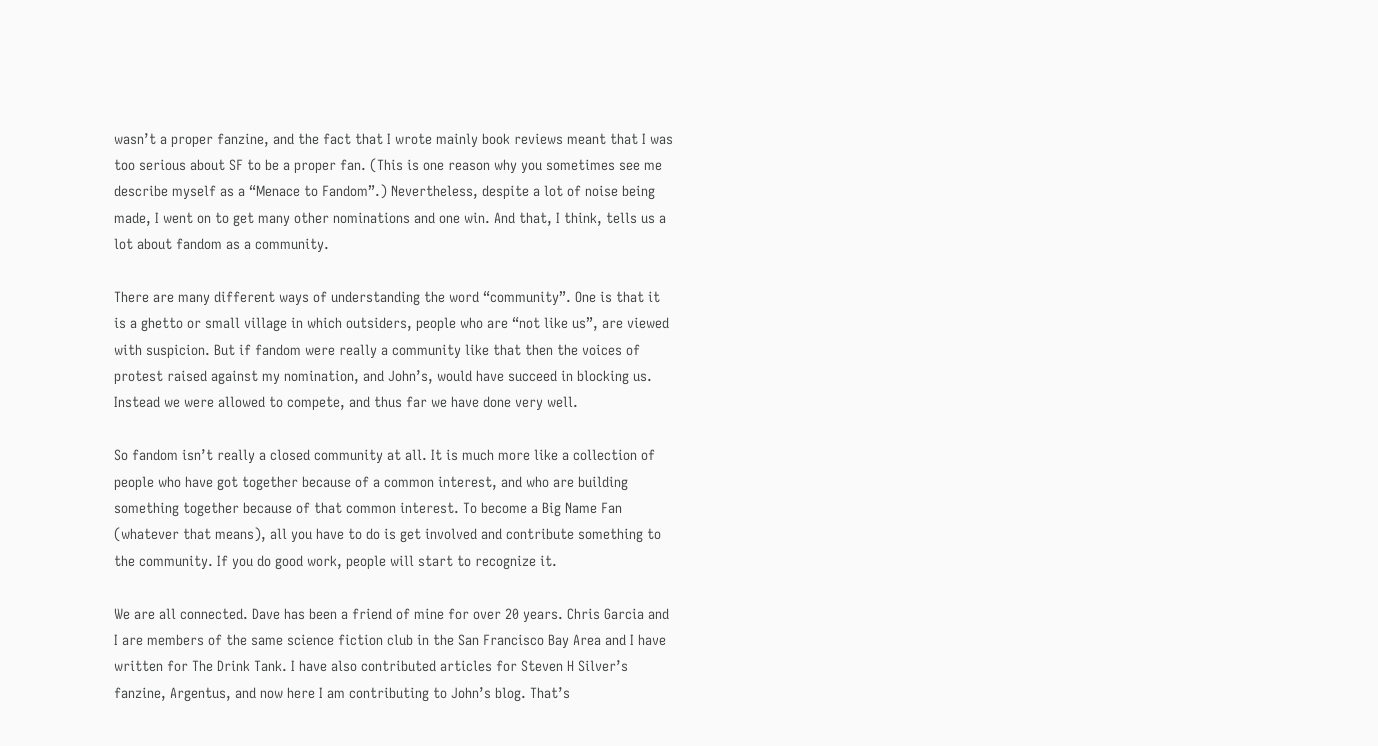wasn’t a proper fanzine, and the fact that I wrote mainly book reviews meant that I was too serious about SF to be a proper fan. (This is one reason why you sometimes see me describe myself as a “Menace to Fandom”.) Nevertheless, despite a lot of noise being made, I went on to get many other nominations and one win. And that, I think, tells us a lot about fandom as a community.

There are many different ways of understanding the word “community”. One is that it is a ghetto or small village in which outsiders, people who are “not like us”, are viewed with suspicion. But if fandom were really a community like that then the voices of protest raised against my nomination, and John’s, would have succeed in blocking us. Instead we were allowed to compete, and thus far we have done very well.

So fandom isn’t really a closed community at all. It is much more like a collection of people who have got together because of a common interest, and who are building something together because of that common interest. To become a Big Name Fan (whatever that means), all you have to do is get involved and contribute something to the community. If you do good work, people will start to recognize it.

We are all connected. Dave has been a friend of mine for over 20 years. Chris Garcia and I are members of the same science fiction club in the San Francisco Bay Area and I have written for The Drink Tank. I have also contributed articles for Steven H Silver’s fanzine, Argentus, and now here I am contributing to John’s blog. That’s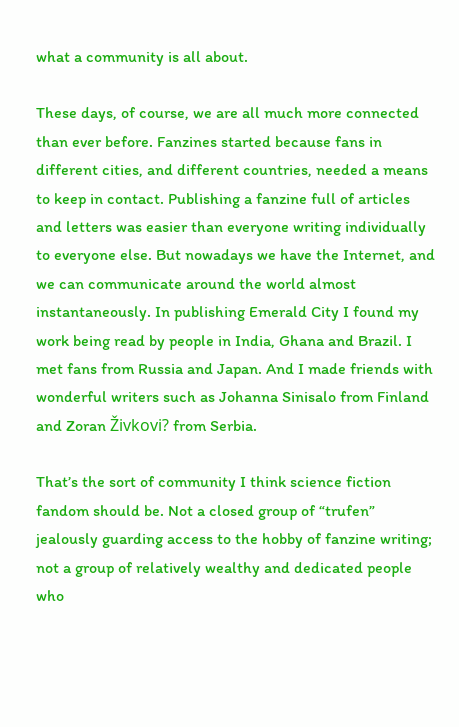what a community is all about.

These days, of course, we are all much more connected than ever before. Fanzines started because fans in different cities, and different countries, needed a means to keep in contact. Publishing a fanzine full of articles and letters was easier than everyone writing individually to everyone else. But nowadays we have the Internet, and we can communicate around the world almost instantaneously. In publishing Emerald City I found my work being read by people in India, Ghana and Brazil. I met fans from Russia and Japan. And I made friends with wonderful writers such as Johanna Sinisalo from Finland and Zoran Živkovi? from Serbia.

That’s the sort of community I think science fiction fandom should be. Not a closed group of “trufen” jealously guarding access to the hobby of fanzine writing; not a group of relatively wealthy and dedicated people who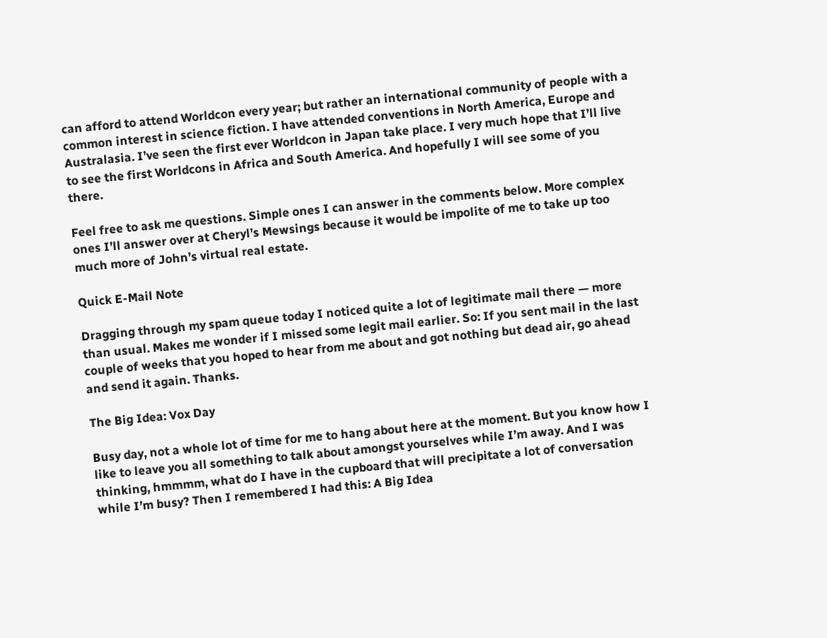can afford to attend Worldcon every year; but rather an international community of people with a common interest in science fiction. I have attended conventions in North America, Europe and Australasia. I’ve seen the first ever Worldcon in Japan take place. I very much hope that I’ll live to see the first Worldcons in Africa and South America. And hopefully I will see some of you there.

Feel free to ask me questions. Simple ones I can answer in the comments below. More complex ones I’ll answer over at Cheryl’s Mewsings because it would be impolite of me to take up too much more of John’s virtual real estate.

Quick E-Mail Note

Dragging through my spam queue today I noticed quite a lot of legitimate mail there — more than usual. Makes me wonder if I missed some legit mail earlier. So: If you sent mail in the last couple of weeks that you hoped to hear from me about and got nothing but dead air, go ahead and send it again. Thanks.

The Big Idea: Vox Day

Busy day, not a whole lot of time for me to hang about here at the moment. But you know how I like to leave you all something to talk about amongst yourselves while I’m away. And I was thinking, hmmmm, what do I have in the cupboard that will precipitate a lot of conversation while I’m busy? Then I remembered I had this: A Big Idea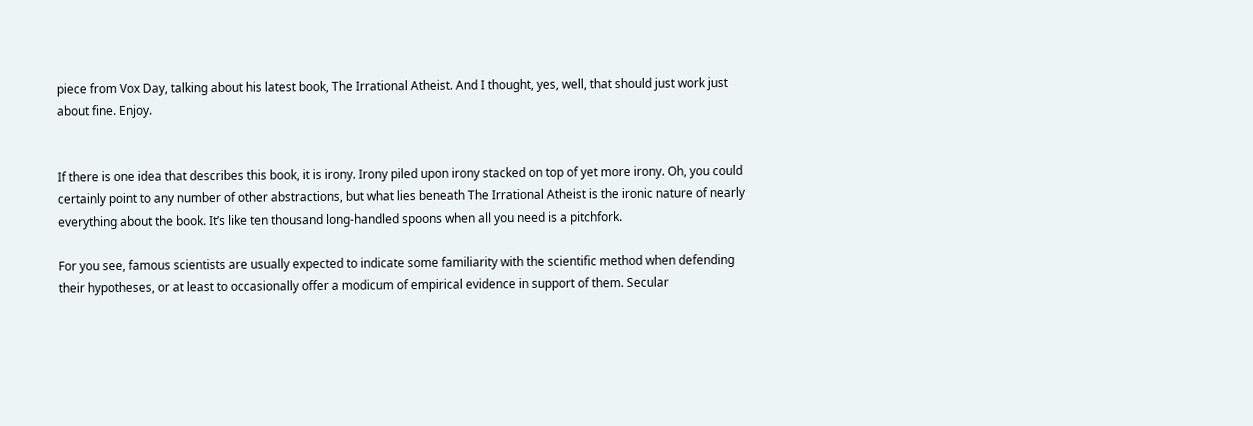piece from Vox Day, talking about his latest book, The Irrational Atheist. And I thought, yes, well, that should just work just about fine. Enjoy.


If there is one idea that describes this book, it is irony. Irony piled upon irony stacked on top of yet more irony. Oh, you could certainly point to any number of other abstractions, but what lies beneath The Irrational Atheist is the ironic nature of nearly everything about the book. It’s like ten thousand long-handled spoons when all you need is a pitchfork.

For you see, famous scientists are usually expected to indicate some familiarity with the scientific method when defending their hypotheses, or at least to occasionally offer a modicum of empirical evidence in support of them. Secular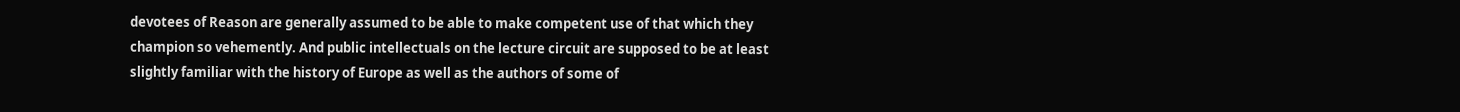devotees of Reason are generally assumed to be able to make competent use of that which they champion so vehemently. And public intellectuals on the lecture circuit are supposed to be at least slightly familiar with the history of Europe as well as the authors of some of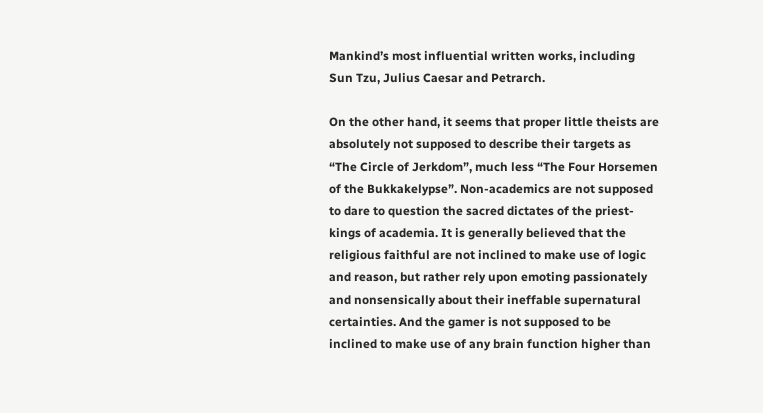Mankind’s most influential written works, including Sun Tzu, Julius Caesar and Petrarch.

On the other hand, it seems that proper little theists are absolutely not supposed to describe their targets as “The Circle of Jerkdom”, much less “The Four Horsemen of the Bukkakelypse”. Non-academics are not supposed to dare to question the sacred dictates of the priest-kings of academia. It is generally believed that the religious faithful are not inclined to make use of logic and reason, but rather rely upon emoting passionately and nonsensically about their ineffable supernatural certainties. And the gamer is not supposed to be inclined to make use of any brain function higher than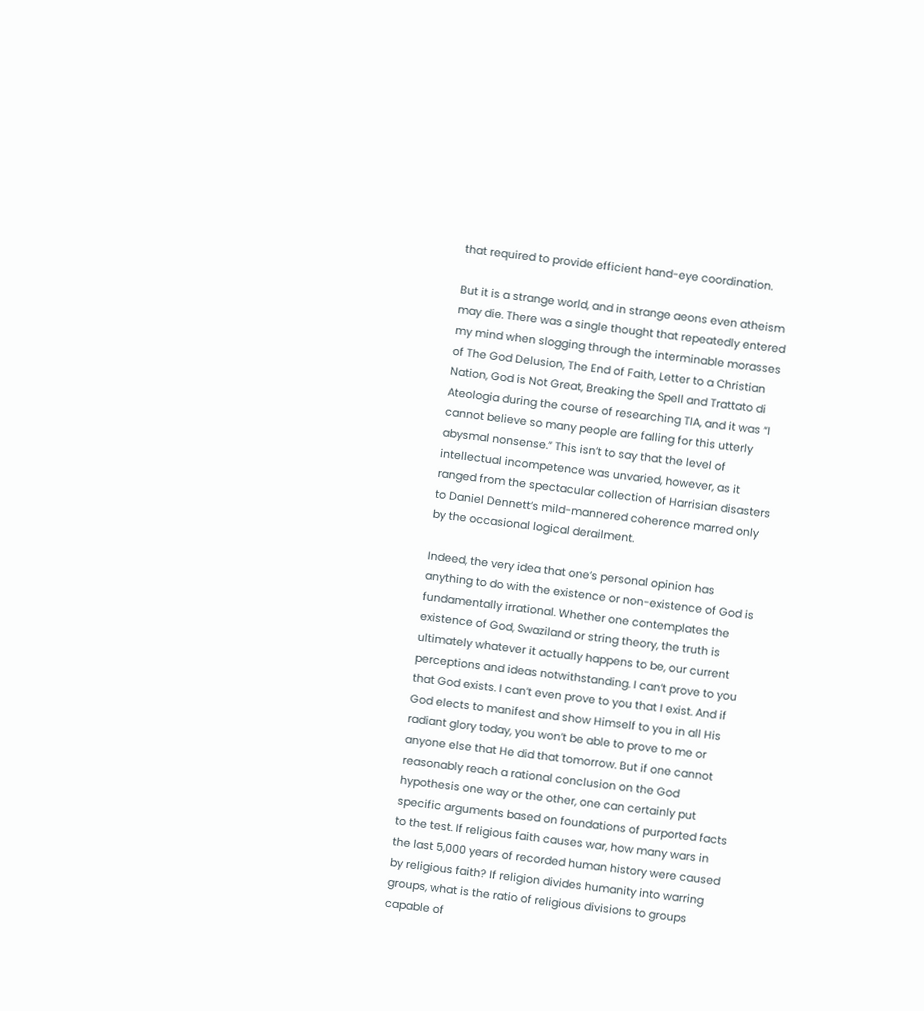that required to provide efficient hand-eye coordination.

But it is a strange world, and in strange aeons even atheism may die. There was a single thought that repeatedly entered my mind when slogging through the interminable morasses of The God Delusion, The End of Faith, Letter to a Christian Nation, God is Not Great, Breaking the Spell and Trattato di Ateologia during the course of researching TIA, and it was “I cannot believe so many people are falling for this utterly abysmal nonsense.” This isn’t to say that the level of intellectual incompetence was unvaried, however, as it ranged from the spectacular collection of Harrisian disasters to Daniel Dennett’s mild-mannered coherence marred only by the occasional logical derailment.

Indeed, the very idea that one’s personal opinion has anything to do with the existence or non-existence of God is fundamentally irrational. Whether one contemplates the existence of God, Swaziland or string theory, the truth is ultimately whatever it actually happens to be, our current perceptions and ideas notwithstanding. I can’t prove to you that God exists. I can’t even prove to you that I exist. And if God elects to manifest and show Himself to you in all His radiant glory today, you won’t be able to prove to me or anyone else that He did that tomorrow. But if one cannot reasonably reach a rational conclusion on the God hypothesis one way or the other, one can certainly put specific arguments based on foundations of purported facts to the test. If religious faith causes war, how many wars in the last 5,000 years of recorded human history were caused by religious faith? If religion divides humanity into warring groups, what is the ratio of religious divisions to groups capable of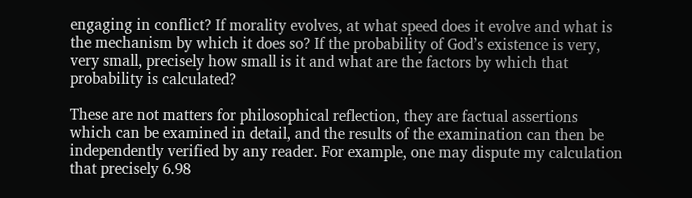engaging in conflict? If morality evolves, at what speed does it evolve and what is the mechanism by which it does so? If the probability of God’s existence is very, very small, precisely how small is it and what are the factors by which that probability is calculated?

These are not matters for philosophical reflection, they are factual assertions which can be examined in detail, and the results of the examination can then be independently verified by any reader. For example, one may dispute my calculation that precisely 6.98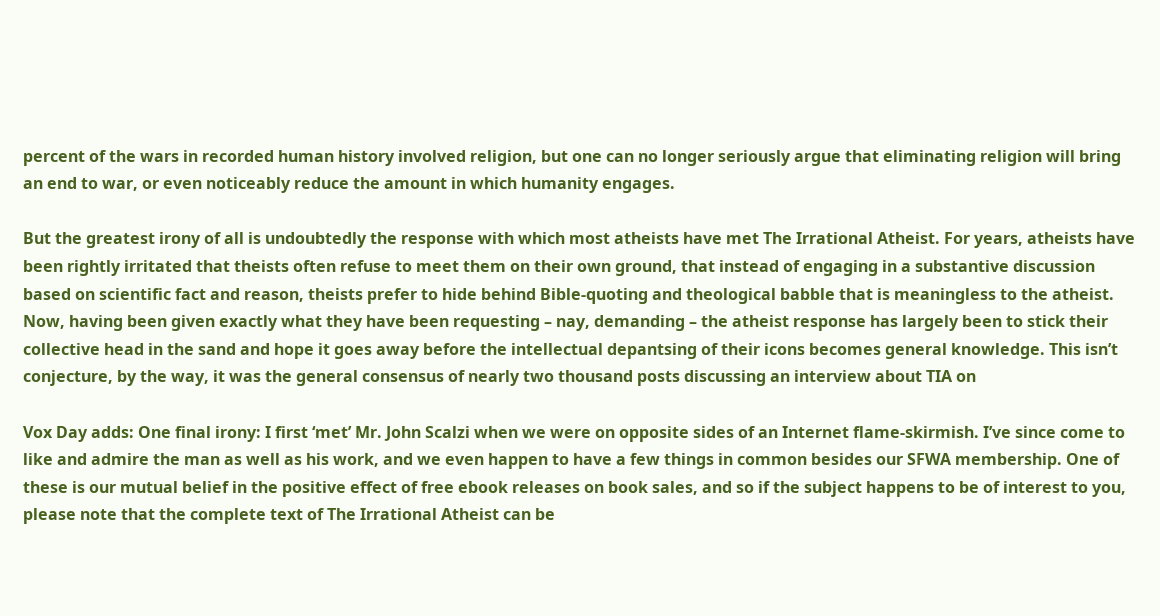percent of the wars in recorded human history involved religion, but one can no longer seriously argue that eliminating religion will bring an end to war, or even noticeably reduce the amount in which humanity engages.

But the greatest irony of all is undoubtedly the response with which most atheists have met The Irrational Atheist. For years, atheists have been rightly irritated that theists often refuse to meet them on their own ground, that instead of engaging in a substantive discussion based on scientific fact and reason, theists prefer to hide behind Bible-quoting and theological babble that is meaningless to the atheist. Now, having been given exactly what they have been requesting – nay, demanding – the atheist response has largely been to stick their collective head in the sand and hope it goes away before the intellectual depantsing of their icons becomes general knowledge. This isn’t conjecture, by the way, it was the general consensus of nearly two thousand posts discussing an interview about TIA on

Vox Day adds: One final irony: I first ‘met’ Mr. John Scalzi when we were on opposite sides of an Internet flame-skirmish. I’ve since come to like and admire the man as well as his work, and we even happen to have a few things in common besides our SFWA membership. One of these is our mutual belief in the positive effect of free ebook releases on book sales, and so if the subject happens to be of interest to you, please note that the complete text of The Irrational Atheist can be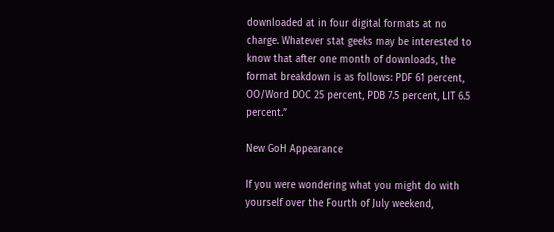downloaded at in four digital formats at no charge. Whatever stat geeks may be interested to know that after one month of downloads, the format breakdown is as follows: PDF 61 percent, OO/Word DOC 25 percent, PDB 7.5 percent, LIT 6.5 percent.”

New GoH Appearance

If you were wondering what you might do with yourself over the Fourth of July weekend,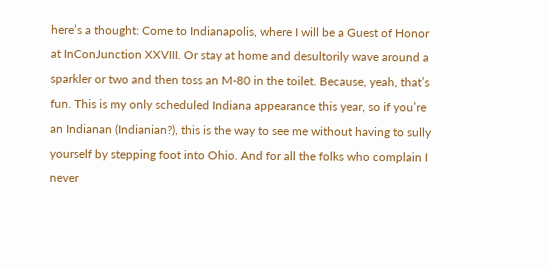here’s a thought: Come to Indianapolis, where I will be a Guest of Honor at InConJunction XXVIII. Or stay at home and desultorily wave around a sparkler or two and then toss an M-80 in the toilet. Because, yeah, that’s fun. This is my only scheduled Indiana appearance this year, so if you’re an Indianan (Indianian?), this is the way to see me without having to sully yourself by stepping foot into Ohio. And for all the folks who complain I never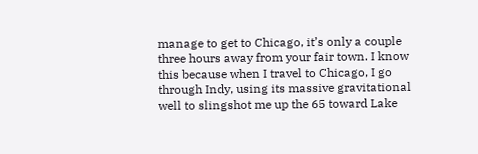manage to get to Chicago, it’s only a couple three hours away from your fair town. I know this because when I travel to Chicago, I go through Indy, using its massive gravitational well to slingshot me up the 65 toward Lake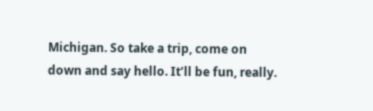Michigan. So take a trip, come on down and say hello. It’ll be fun, really.